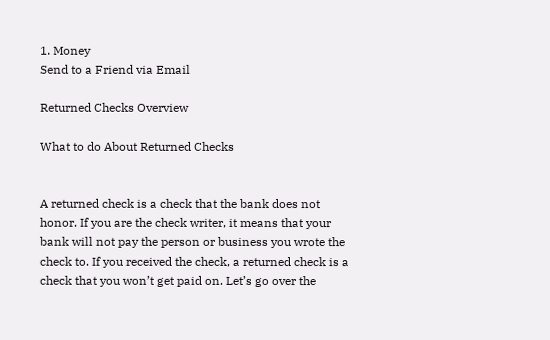1. Money
Send to a Friend via Email

Returned Checks Overview

What to do About Returned Checks


A returned check is a check that the bank does not honor. If you are the check writer, it means that your bank will not pay the person or business you wrote the check to. If you received the check, a returned check is a check that you won’t get paid on. Let’s go over the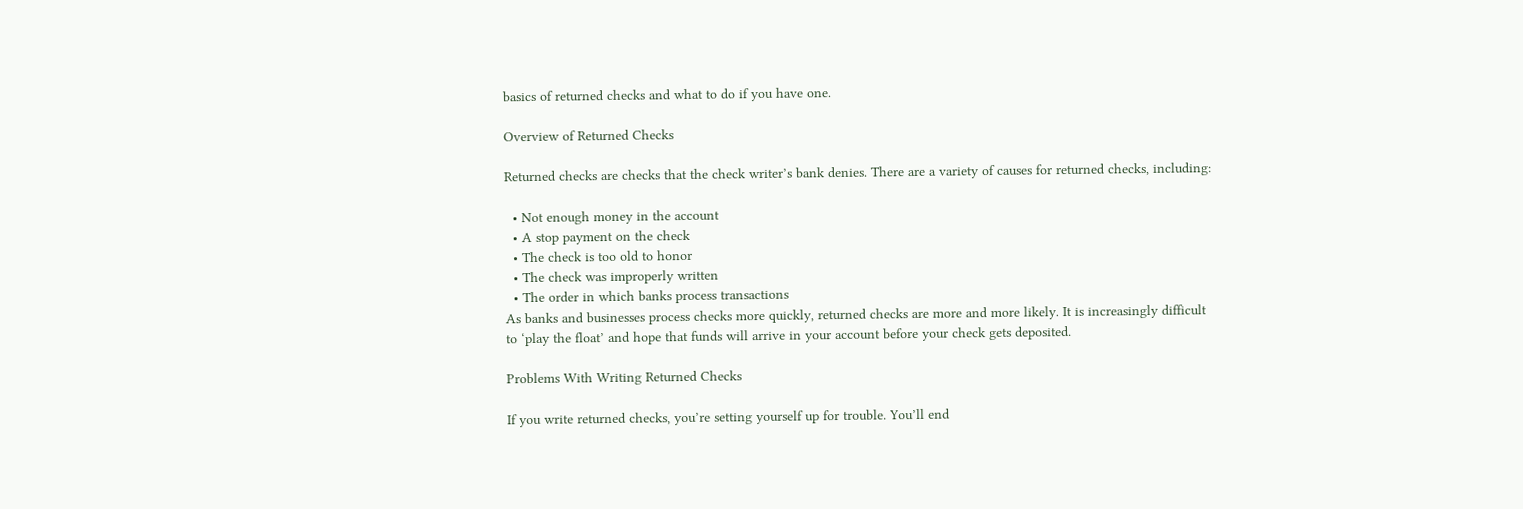basics of returned checks and what to do if you have one.

Overview of Returned Checks

Returned checks are checks that the check writer’s bank denies. There are a variety of causes for returned checks, including:

  • Not enough money in the account
  • A stop payment on the check
  • The check is too old to honor
  • The check was improperly written
  • The order in which banks process transactions
As banks and businesses process checks more quickly, returned checks are more and more likely. It is increasingly difficult to ‘play the float’ and hope that funds will arrive in your account before your check gets deposited.

Problems With Writing Returned Checks

If you write returned checks, you’re setting yourself up for trouble. You’ll end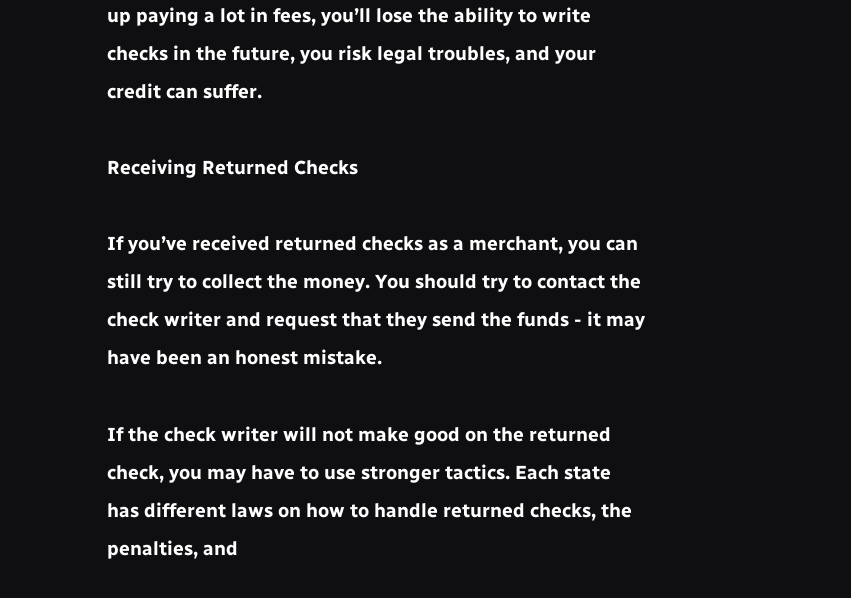up paying a lot in fees, you’ll lose the ability to write checks in the future, you risk legal troubles, and your credit can suffer.

Receiving Returned Checks

If you’ve received returned checks as a merchant, you can still try to collect the money. You should try to contact the check writer and request that they send the funds - it may have been an honest mistake.

If the check writer will not make good on the returned check, you may have to use stronger tactics. Each state has different laws on how to handle returned checks, the penalties, and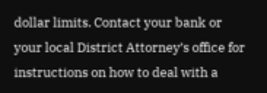dollar limits. Contact your bank or your local District Attorney’s office for instructions on how to deal with a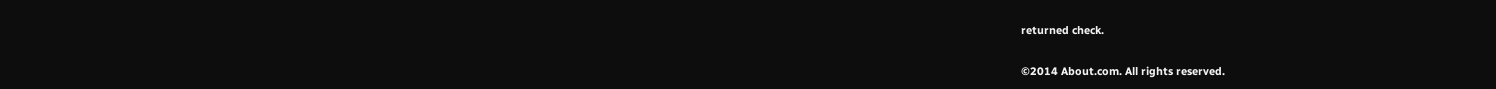returned check.

©2014 About.com. All rights reserved.